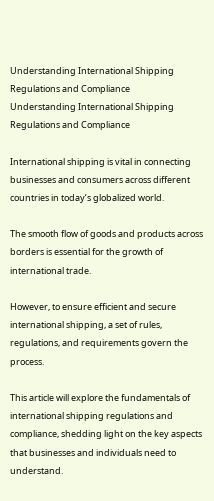Understanding International Shipping Regulations and Compliance
Understanding International Shipping Regulations and Compliance

International shipping is vital in connecting businesses and consumers across different countries in today’s globalized world.

The smooth flow of goods and products across borders is essential for the growth of international trade.

However, to ensure efficient and secure international shipping, a set of rules, regulations, and requirements govern the process.

This article will explore the fundamentals of international shipping regulations and compliance, shedding light on the key aspects that businesses and individuals need to understand.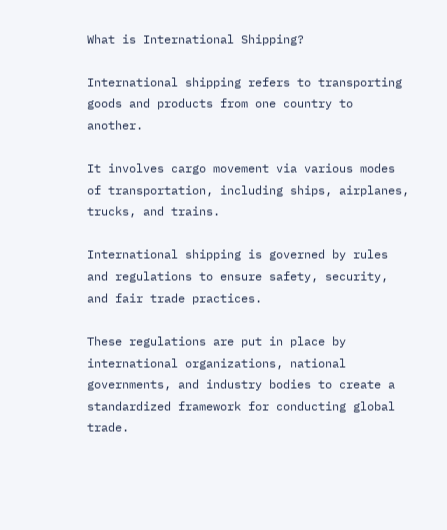What is International Shipping?

International shipping refers to transporting goods and products from one country to another.

It involves cargo movement via various modes of transportation, including ships, airplanes, trucks, and trains.

International shipping is governed by rules and regulations to ensure safety, security, and fair trade practices.

These regulations are put in place by international organizations, national governments, and industry bodies to create a standardized framework for conducting global trade.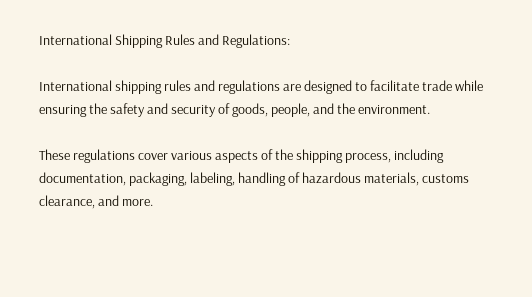International Shipping Rules and Regulations:

International shipping rules and regulations are designed to facilitate trade while ensuring the safety and security of goods, people, and the environment.

These regulations cover various aspects of the shipping process, including documentation, packaging, labeling, handling of hazardous materials, customs clearance, and more.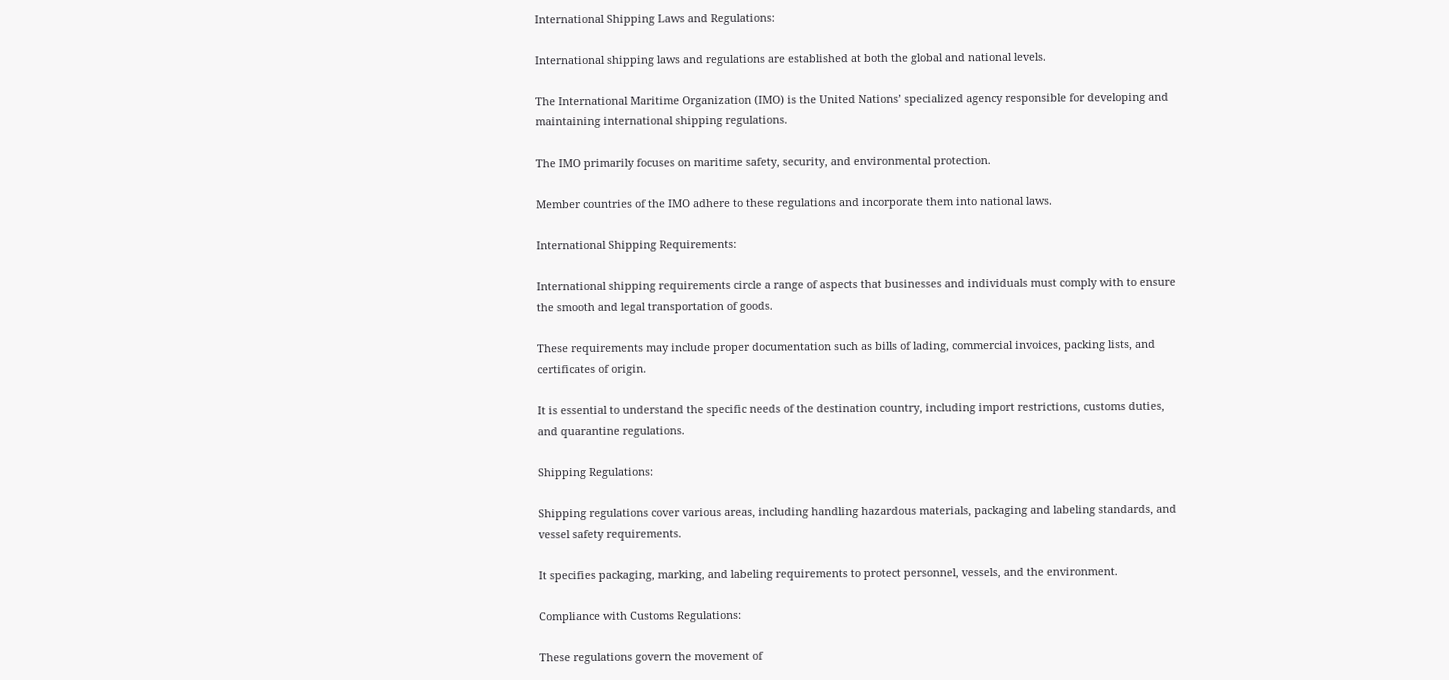International Shipping Laws and Regulations:

International shipping laws and regulations are established at both the global and national levels.

The International Maritime Organization (IMO) is the United Nations’ specialized agency responsible for developing and maintaining international shipping regulations.

The IMO primarily focuses on maritime safety, security, and environmental protection.

Member countries of the IMO adhere to these regulations and incorporate them into national laws.

International Shipping Requirements:

International shipping requirements circle a range of aspects that businesses and individuals must comply with to ensure the smooth and legal transportation of goods.

These requirements may include proper documentation such as bills of lading, commercial invoices, packing lists, and certificates of origin.

It is essential to understand the specific needs of the destination country, including import restrictions, customs duties, and quarantine regulations.

Shipping Regulations:

Shipping regulations cover various areas, including handling hazardous materials, packaging and labeling standards, and vessel safety requirements.

It specifies packaging, marking, and labeling requirements to protect personnel, vessels, and the environment.

Compliance with Customs Regulations:

These regulations govern the movement of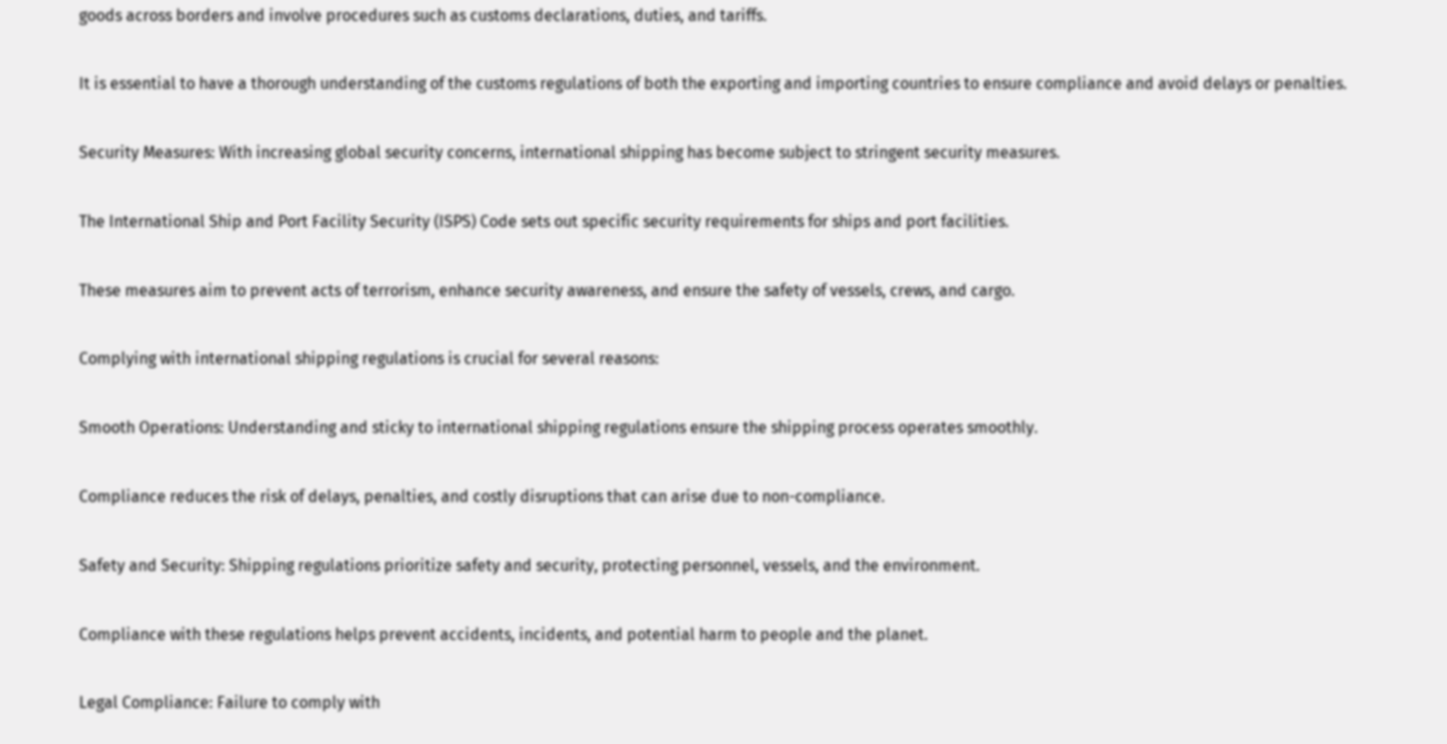goods across borders and involve procedures such as customs declarations, duties, and tariffs.

It is essential to have a thorough understanding of the customs regulations of both the exporting and importing countries to ensure compliance and avoid delays or penalties.

Security Measures: With increasing global security concerns, international shipping has become subject to stringent security measures.

The International Ship and Port Facility Security (ISPS) Code sets out specific security requirements for ships and port facilities.

These measures aim to prevent acts of terrorism, enhance security awareness, and ensure the safety of vessels, crews, and cargo.

Complying with international shipping regulations is crucial for several reasons:

Smooth Operations: Understanding and sticky to international shipping regulations ensure the shipping process operates smoothly.

Compliance reduces the risk of delays, penalties, and costly disruptions that can arise due to non-compliance.

Safety and Security: Shipping regulations prioritize safety and security, protecting personnel, vessels, and the environment.

Compliance with these regulations helps prevent accidents, incidents, and potential harm to people and the planet.

Legal Compliance: Failure to comply with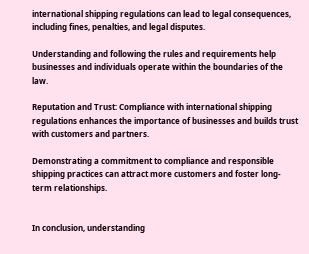international shipping regulations can lead to legal consequences, including fines, penalties, and legal disputes.

Understanding and following the rules and requirements help businesses and individuals operate within the boundaries of the law.

Reputation and Trust: Compliance with international shipping regulations enhances the importance of businesses and builds trust with customers and partners.

Demonstrating a commitment to compliance and responsible shipping practices can attract more customers and foster long-term relationships.


In conclusion, understanding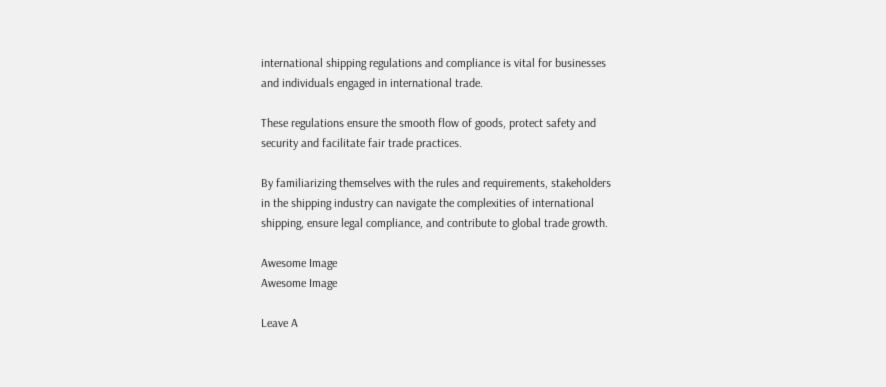international shipping regulations and compliance is vital for businesses and individuals engaged in international trade.

These regulations ensure the smooth flow of goods, protect safety and security and facilitate fair trade practices.

By familiarizing themselves with the rules and requirements, stakeholders in the shipping industry can navigate the complexities of international shipping, ensure legal compliance, and contribute to global trade growth.

Awesome Image
Awesome Image

Leave A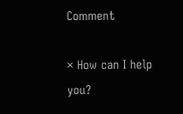Comment

× How can I help you?